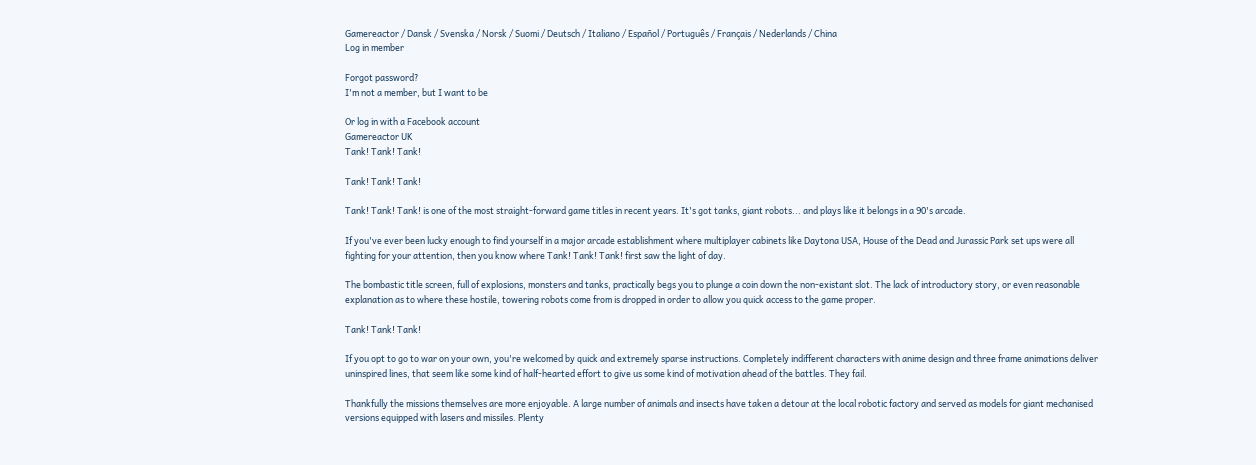Gamereactor / Dansk / Svenska / Norsk / Suomi / Deutsch / Italiano / Español / Português / Français / Nederlands / China
Log in member

Forgot password?
I'm not a member, but I want to be

Or log in with a Facebook account
Gamereactor UK
Tank! Tank! Tank!

Tank! Tank! Tank!

Tank! Tank! Tank! is one of the most straight-forward game titles in recent years. It's got tanks, giant robots... and plays like it belongs in a 90's arcade.

If you've ever been lucky enough to find yourself in a major arcade establishment where multiplayer cabinets like Daytona USA, House of the Dead and Jurassic Park set ups were all fighting for your attention, then you know where Tank! Tank! Tank! first saw the light of day.

The bombastic title screen, full of explosions, monsters and tanks, practically begs you to plunge a coin down the non-existant slot. The lack of introductory story, or even reasonable explanation as to where these hostile, towering robots come from is dropped in order to allow you quick access to the game proper.

Tank! Tank! Tank!

If you opt to go to war on your own, you're welcomed by quick and extremely sparse instructions. Completely indifferent characters with anime design and three frame animations deliver uninspired lines, that seem like some kind of half-hearted effort to give us some kind of motivation ahead of the battles. They fail.

Thankfully the missions themselves are more enjoyable. A large number of animals and insects have taken a detour at the local robotic factory and served as models for giant mechanised versions equipped with lasers and missiles. Plenty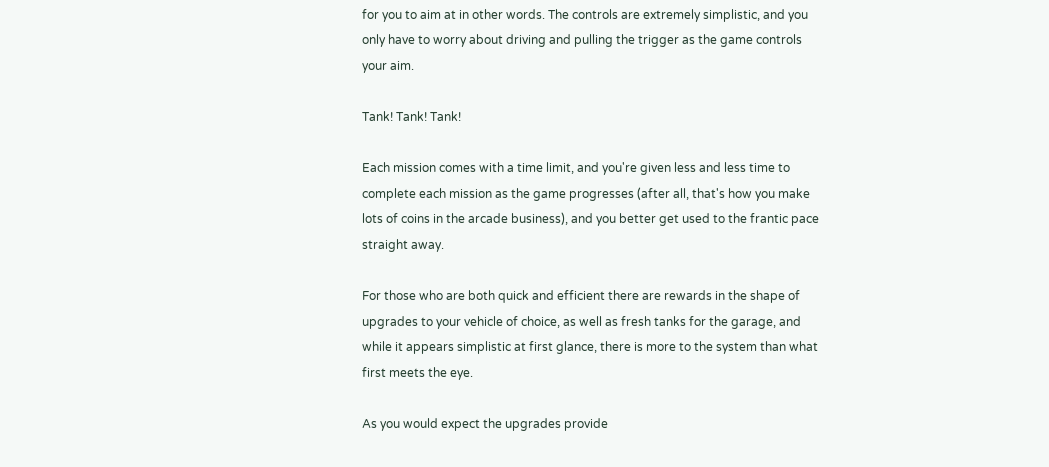for you to aim at in other words. The controls are extremely simplistic, and you only have to worry about driving and pulling the trigger as the game controls your aim.

Tank! Tank! Tank!

Each mission comes with a time limit, and you're given less and less time to complete each mission as the game progresses (after all, that's how you make lots of coins in the arcade business), and you better get used to the frantic pace straight away.

For those who are both quick and efficient there are rewards in the shape of upgrades to your vehicle of choice, as well as fresh tanks for the garage, and while it appears simplistic at first glance, there is more to the system than what first meets the eye.

As you would expect the upgrades provide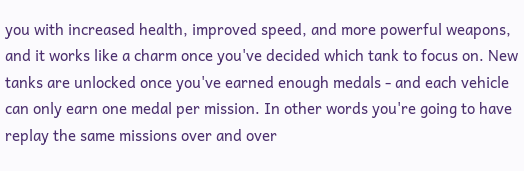you with increased health, improved speed, and more powerful weapons, and it works like a charm once you've decided which tank to focus on. New tanks are unlocked once you've earned enough medals - and each vehicle can only earn one medal per mission. In other words you're going to have replay the same missions over and over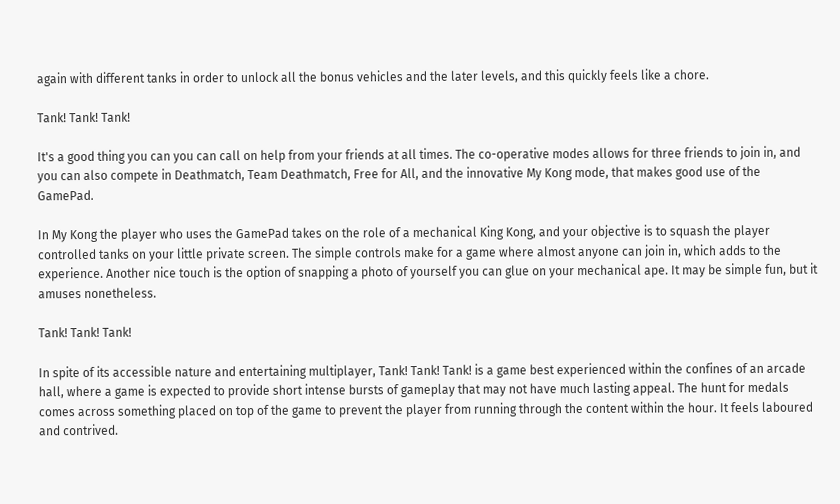again with different tanks in order to unlock all the bonus vehicles and the later levels, and this quickly feels like a chore.

Tank! Tank! Tank!

It's a good thing you can you can call on help from your friends at all times. The co-operative modes allows for three friends to join in, and you can also compete in Deathmatch, Team Deathmatch, Free for All, and the innovative My Kong mode, that makes good use of the GamePad.

In My Kong the player who uses the GamePad takes on the role of a mechanical King Kong, and your objective is to squash the player controlled tanks on your little private screen. The simple controls make for a game where almost anyone can join in, which adds to the experience. Another nice touch is the option of snapping a photo of yourself you can glue on your mechanical ape. It may be simple fun, but it amuses nonetheless.

Tank! Tank! Tank!

In spite of its accessible nature and entertaining multiplayer, Tank! Tank! Tank! is a game best experienced within the confines of an arcade hall, where a game is expected to provide short intense bursts of gameplay that may not have much lasting appeal. The hunt for medals comes across something placed on top of the game to prevent the player from running through the content within the hour. It feels laboured and contrived.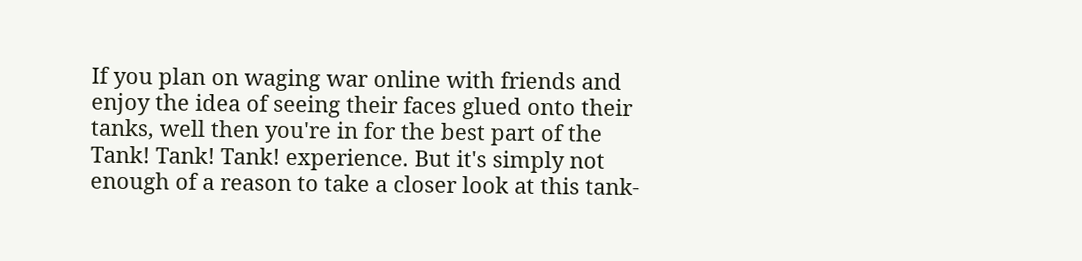If you plan on waging war online with friends and enjoy the idea of seeing their faces glued onto their tanks, well then you're in for the best part of the Tank! Tank! Tank! experience. But it's simply not enough of a reason to take a closer look at this tank-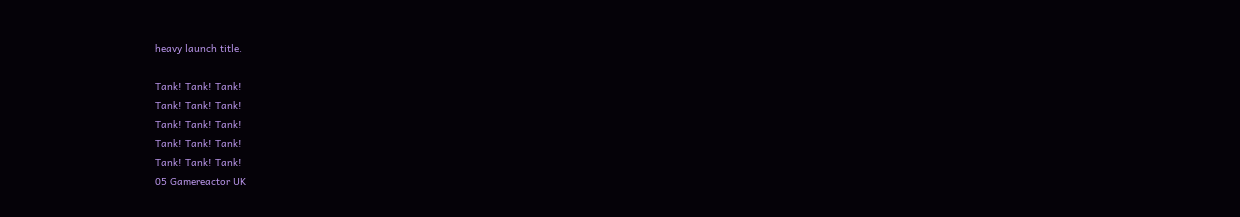heavy launch title.

Tank! Tank! Tank!
Tank! Tank! Tank!
Tank! Tank! Tank!
Tank! Tank! Tank!
Tank! Tank! Tank!
05 Gamereactor UK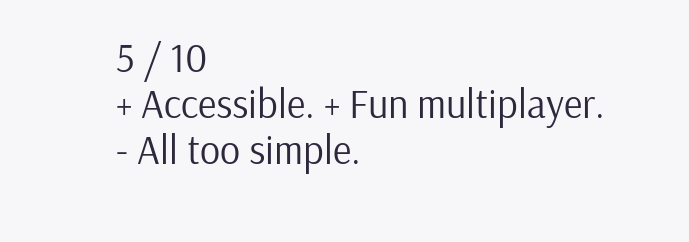5 / 10
+ Accessible. + Fun multiplayer.
- All too simple.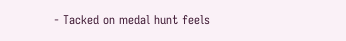- Tacked on medal hunt feels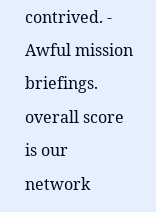contrived. - Awful mission briefings.
overall score
is our network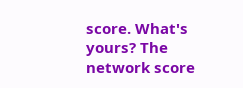score. What's yours? The network score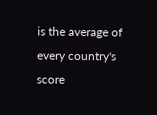is the average of every country's score